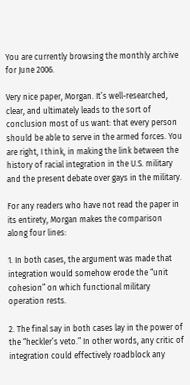You are currently browsing the monthly archive for June 2006.

Very nice paper, Morgan. It’s well-researched, clear, and ultimately leads to the sort of conclusion most of us want: that every person should be able to serve in the armed forces. You are right, I think, in making the link between the history of racial integration in the U.S. military and the present debate over gays in the military.

For any readers who have not read the paper in its entirety, Morgan makes the comparison along four lines:

1. In both cases, the argument was made that integration would somehow erode the “unit cohesion” on which functional military operation rests.

2. The final say in both cases lay in the power of the “heckler’s veto.” In other words, any critic of integration could effectively roadblock any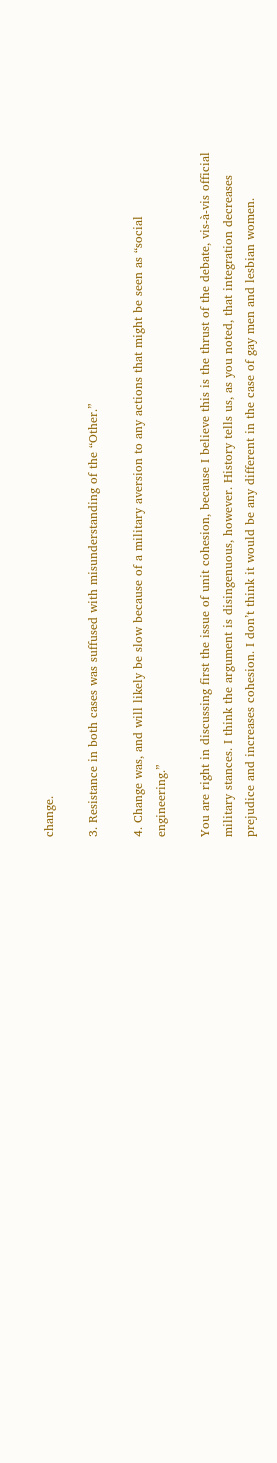change.

3. Resistance in both cases was suffused with misunderstanding of the “Other.”

4. Change was, and will likely be slow because of a military aversion to any actions that might be seen as “social engineering.”

You are right in discussing first the issue of unit cohesion, because I believe this is the thrust of the debate, vis-à-vis official military stances. I think the argument is disingenuous, however. History tells us, as you noted, that integration decreases prejudice and increases cohesion. I don’t think it would be any different in the case of gay men and lesbian women.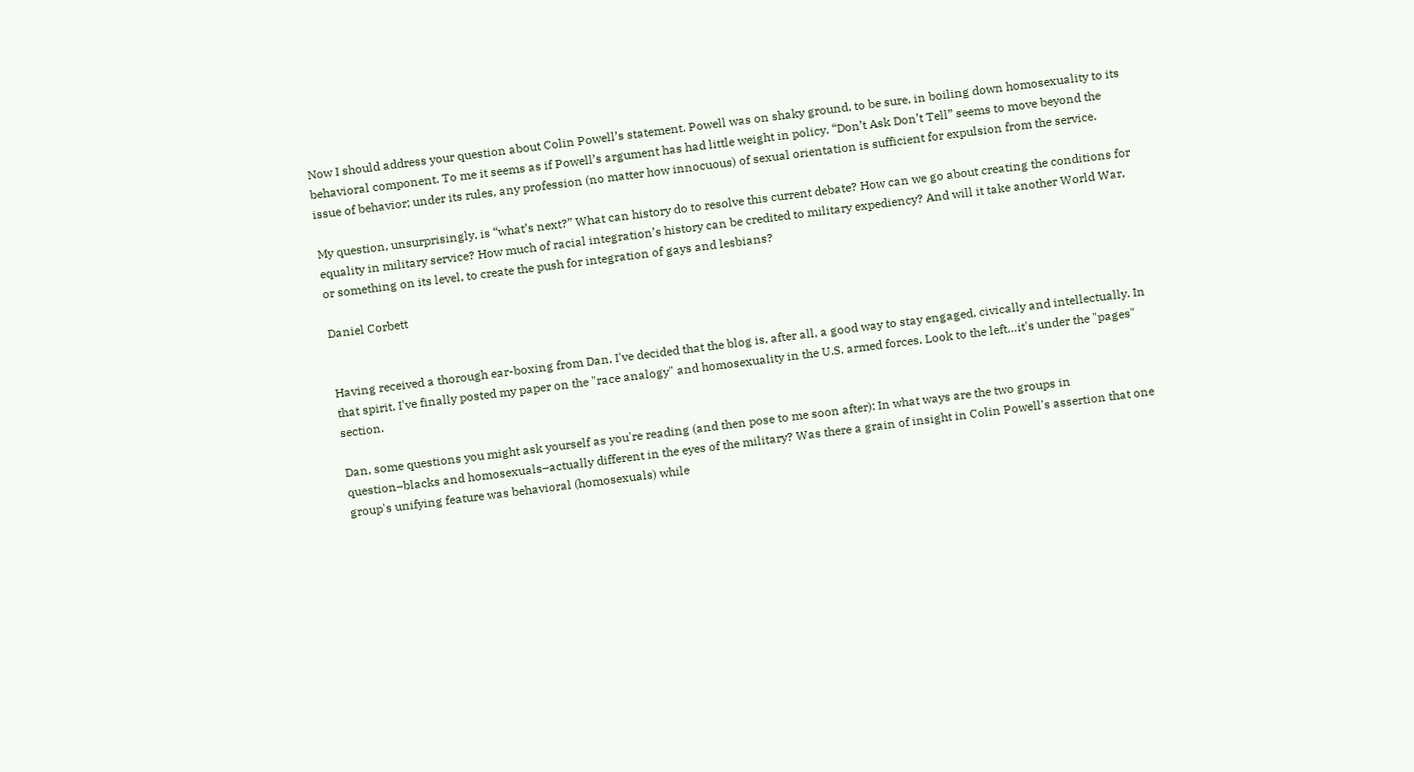Now I should address your question about Colin Powell’s statement. Powell was on shaky ground, to be sure, in boiling down homosexuality to its behavioral component. To me it seems as if Powell’s argument has had little weight in policy. “Don’t Ask Don’t Tell” seems to move beyond the issue of behavior; under its rules, any profession (no matter how innocuous) of sexual orientation is sufficient for expulsion from the service.

My question, unsurprisingly, is “what’s next?” What can history do to resolve this current debate? How can we go about creating the conditions for equality in military service? How much of racial integration’s history can be credited to military expediency? And will it take another World War, or something on its level, to create the push for integration of gays and lesbians?

Daniel Corbett


Having received a thorough ear-boxing from Dan, I've decided that the blog is, after all, a good way to stay engaged, civically and intellectually. In that spirit, I've finally posted my paper on the "race analogy" and homosexuality in the U.S. armed forces. Look to the left…it's under the "pages" section.

Dan, some questions you might ask yourself as you're reading (and then pose to me soon after): In what ways are the two groups in question–blacks and homosexuals–actually different in the eyes of the military? Was there a grain of insight in Colin Powell's assertion that one group's unifying feature was behavioral (homosexuals) while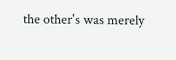the other's was merely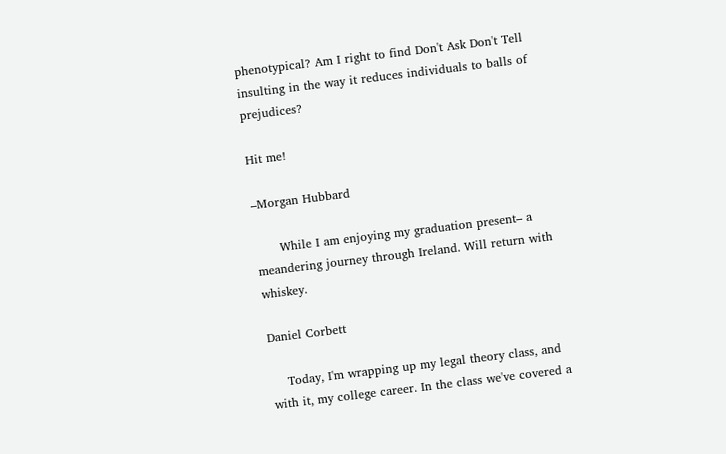phenotypical? Am I right to find Don't Ask Don't Tell insulting in the way it reduces individuals to balls of prejudices?

Hit me!

–Morgan Hubbard

      While I am enjoying my graduation present– a meandering journey through Ireland. Will return with whiskey.

Daniel Corbett

    Today, I'm wrapping up my legal theory class, and with it, my college career. In the class we've covered a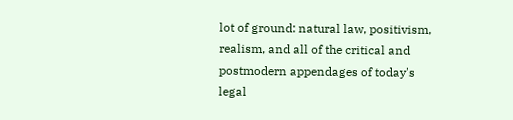lot of ground: natural law, positivism, realism, and all of the critical and postmodern appendages of today's legal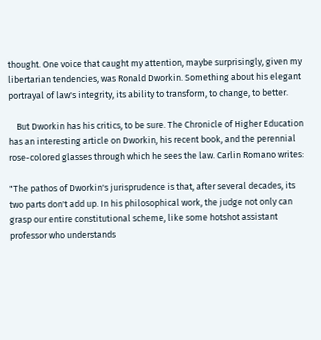thought. One voice that caught my attention, maybe surprisingly, given my libertarian tendencies, was Ronald Dworkin. Something about his elegant portrayal of law's integrity, its ability to transform, to change, to better.

    But Dworkin has his critics, to be sure. The Chronicle of Higher Education has an interesting article on Dworkin, his recent book, and the perennial rose-colored glasses through which he sees the law. Carlin Romano writes:

"The pathos of Dworkin's jurisprudence is that, after several decades, its two parts don't add up. In his philosophical work, the judge not only can grasp our entire constitutional scheme, like some hotshot assistant professor who understands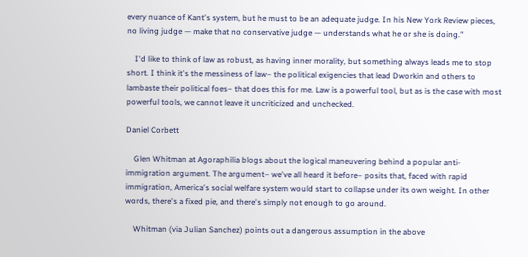every nuance of Kant's system, but he must to be an adequate judge. In his New York Review pieces, no living judge — make that no conservative judge — understands what he or she is doing."

    I'd like to think of law as robust, as having inner morality, but something always leads me to stop short. I think it's the messiness of law– the political exigencies that lead Dworkin and others to lambaste their political foes– that does this for me. Law is a powerful tool, but as is the case with most powerful tools, we cannot leave it uncriticized and unchecked.

Daniel Corbett

    Glen Whitman at Agoraphilia blogs about the logical maneuvering behind a popular anti-immigration argument. The argument– we've all heard it before– posits that, faced with rapid immigration, America's social welfare system would start to collapse under its own weight. In other words, there's a fixed pie, and there's simply not enough to go around.

    Whitman (via Julian Sanchez) points out a dangerous assumption in the above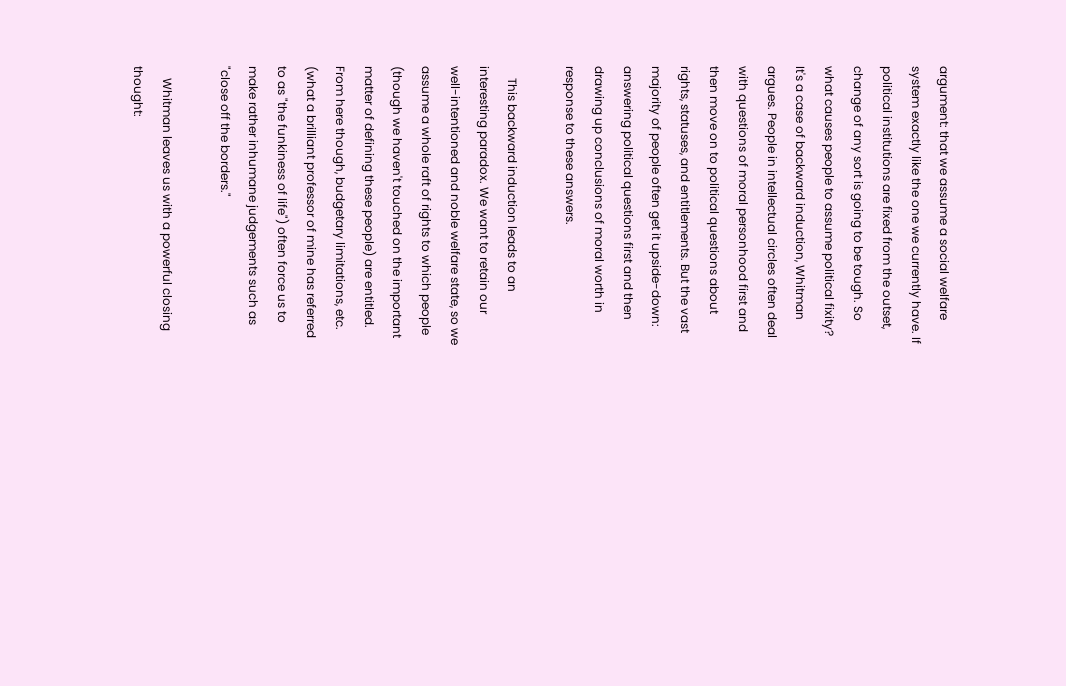argument: that we assume a social welfare system exactly like the one we currently have. If political institutions are fixed from the outset, change of any sort is going to be tough. So what causes people to assume political fixity? It's a case of backward induction, Whitman argues. People in intellectual circles often deal with questions of moral personhood first and then move on to political questions about rights, statuses, and entitlements. But the vast majority of people often get it upside-down: answering political questions first and then drawing up conclusions of moral worth in response to these answers.

    This backward induction leads to an interesting paradox. We want to retain our well-intentioned and noble welfare state, so we assume a whole raft of rights to which people (though we haven't touched on the important matter of defining these people) are entitled. From here though, budgetary limitations, etc. (what a brilliant professor of mine has referred to as "the funkiness of life") often force us to make rather inhumane judgements such as "close off the borders."

    Whitman leaves us with a powerful closing thought: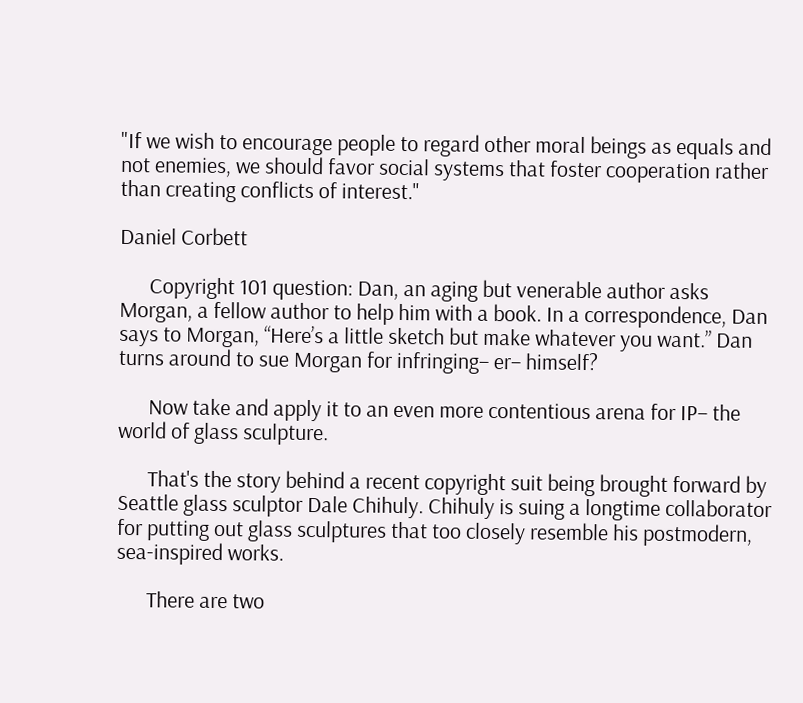"If we wish to encourage people to regard other moral beings as equals and not enemies, we should favor social systems that foster cooperation rather than creating conflicts of interest."

Daniel Corbett

      Copyright 101 question: Dan, an aging but venerable author asks Morgan, a fellow author to help him with a book. In a correspondence, Dan says to Morgan, “Here’s a little sketch but make whatever you want.” Dan turns around to sue Morgan for infringing– er– himself?

      Now take and apply it to an even more contentious arena for IP– the world of glass sculpture.

      That's the story behind a recent copyright suit being brought forward by Seattle glass sculptor Dale Chihuly. Chihuly is suing a longtime collaborator for putting out glass sculptures that too closely resemble his postmodern, sea-inspired works.

      There are two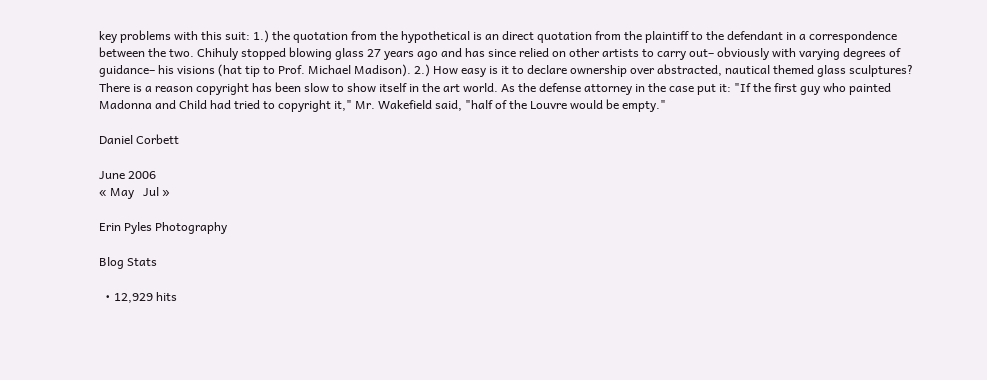key problems with this suit: 1.) the quotation from the hypothetical is an direct quotation from the plaintiff to the defendant in a correspondence between the two. Chihuly stopped blowing glass 27 years ago and has since relied on other artists to carry out– obviously with varying degrees of guidance– his visions (hat tip to Prof. Michael Madison). 2.) How easy is it to declare ownership over abstracted, nautical themed glass sculptures? There is a reason copyright has been slow to show itself in the art world. As the defense attorney in the case put it: "If the first guy who painted Madonna and Child had tried to copyright it," Mr. Wakefield said, "half of the Louvre would be empty."

Daniel Corbett

June 2006
« May   Jul »

Erin Pyles Photography

Blog Stats

  • 12,929 hits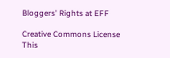Bloggers' Rights at EFF

Creative Commons License
This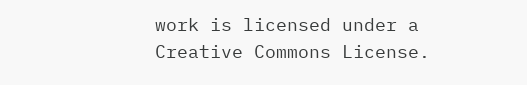work is licensed under a Creative Commons License.